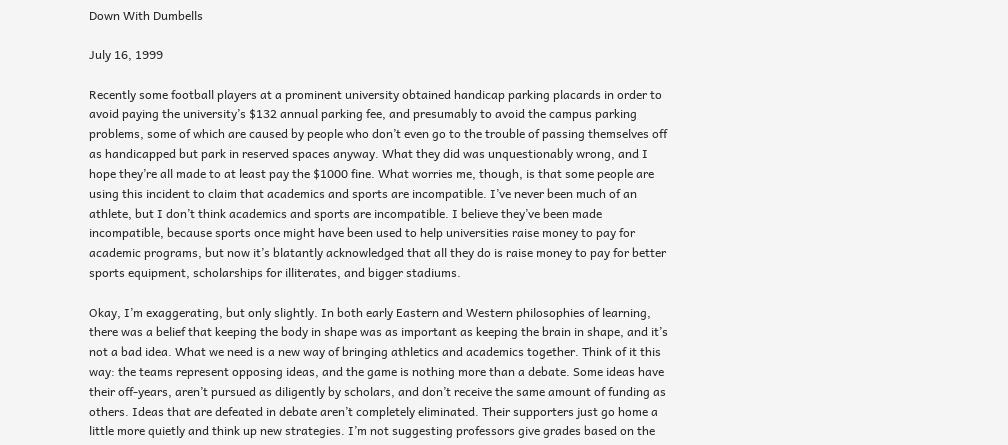Down With Dumbells

July 16, 1999

Recently some football players at a prominent university obtained handicap parking placards in order to avoid paying the university’s $132 annual parking fee, and presumably to avoid the campus parking problems, some of which are caused by people who don’t even go to the trouble of passing themselves off as handicapped but park in reserved spaces anyway. What they did was unquestionably wrong, and I hope they’re all made to at least pay the $1000 fine. What worries me, though, is that some people are using this incident to claim that academics and sports are incompatible. I’ve never been much of an athlete, but I don’t think academics and sports are incompatible. I believe they’ve been made incompatible, because sports once might have been used to help universities raise money to pay for academic programs, but now it’s blatantly acknowledged that all they do is raise money to pay for better sports equipment, scholarships for illiterates, and bigger stadiums.

Okay, I’m exaggerating, but only slightly. In both early Eastern and Western philosophies of learning, there was a belief that keeping the body in shape was as important as keeping the brain in shape, and it’s not a bad idea. What we need is a new way of bringing athletics and academics together. Think of it this way: the teams represent opposing ideas, and the game is nothing more than a debate. Some ideas have their off-years, aren’t pursued as diligently by scholars, and don’t receive the same amount of funding as others. Ideas that are defeated in debate aren’t completely eliminated. Their supporters just go home a little more quietly and think up new strategies. I’m not suggesting professors give grades based on the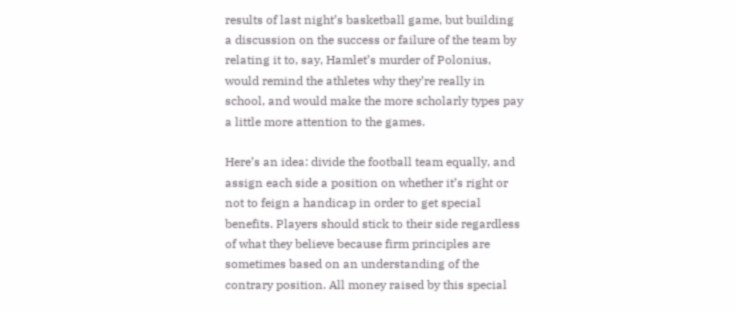results of last night’s basketball game, but building a discussion on the success or failure of the team by relating it to, say, Hamlet’s murder of Polonius, would remind the athletes why they’re really in school, and would make the more scholarly types pay a little more attention to the games.

Here’s an idea: divide the football team equally, and assign each side a position on whether it’s right or not to feign a handicap in order to get special benefits. Players should stick to their side regardless of what they believe because firm principles are sometimes based on an understanding of the contrary position. All money raised by this special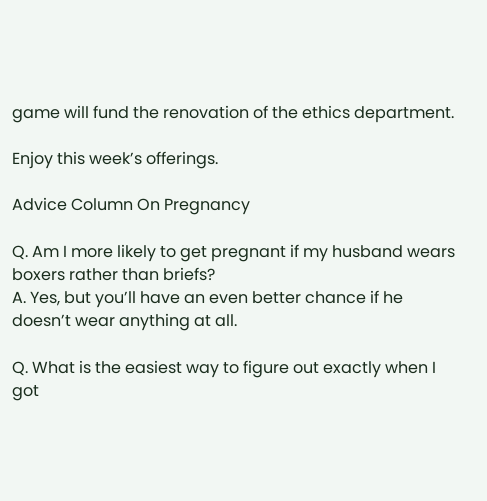game will fund the renovation of the ethics department.

Enjoy this week’s offerings.

Advice Column On Pregnancy

Q. Am I more likely to get pregnant if my husband wears boxers rather than briefs?
A. Yes, but you’ll have an even better chance if he doesn’t wear anything at all.

Q. What is the easiest way to figure out exactly when I got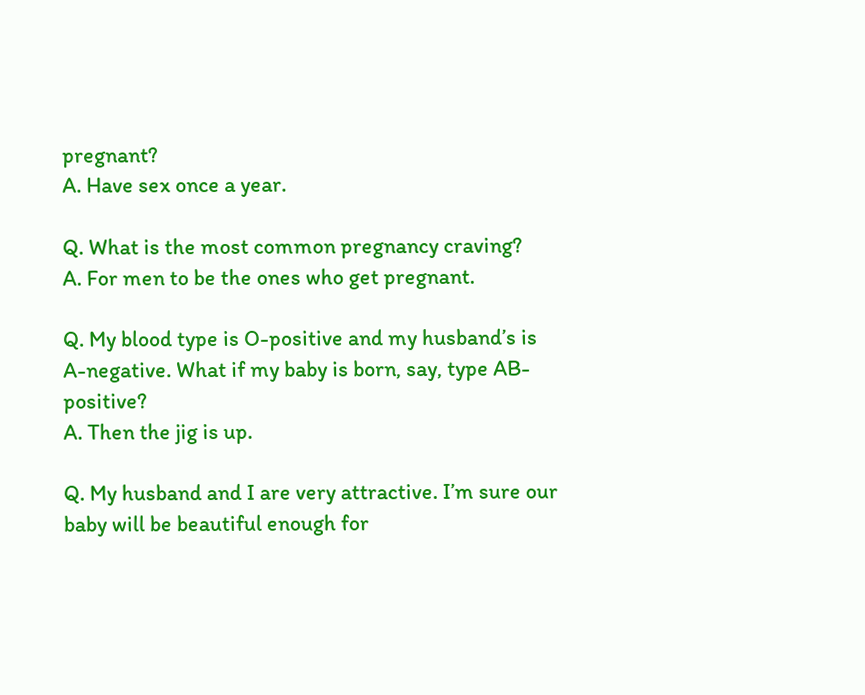pregnant?
A. Have sex once a year.

Q. What is the most common pregnancy craving?
A. For men to be the ones who get pregnant.

Q. My blood type is O-positive and my husband’s is A-negative. What if my baby is born, say, type AB-positive?
A. Then the jig is up.

Q. My husband and I are very attractive. I’m sure our baby will be beautiful enough for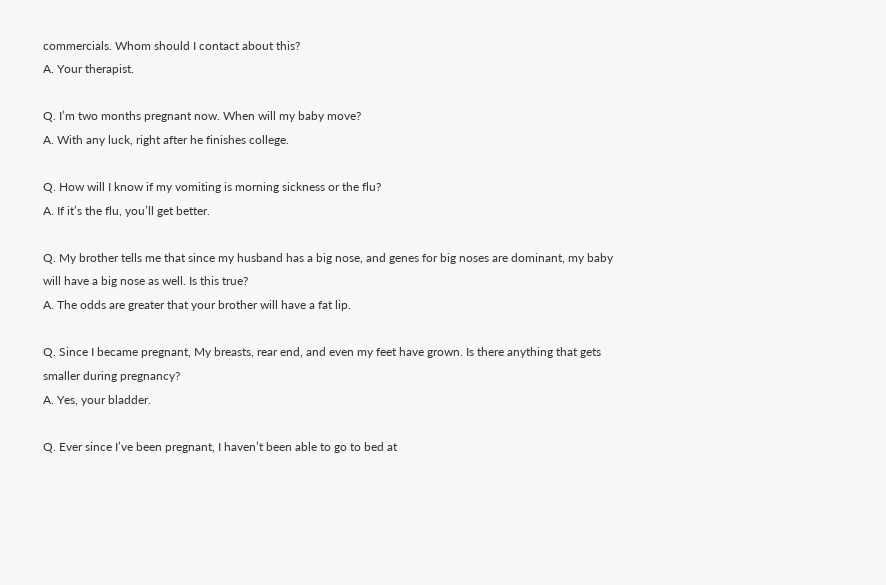commercials. Whom should I contact about this?
A. Your therapist.

Q. I’m two months pregnant now. When will my baby move?
A. With any luck, right after he finishes college.

Q. How will I know if my vomiting is morning sickness or the flu?
A. If it’s the flu, you’ll get better.

Q. My brother tells me that since my husband has a big nose, and genes for big noses are dominant, my baby will have a big nose as well. Is this true?
A. The odds are greater that your brother will have a fat lip.

Q. Since I became pregnant, My breasts, rear end, and even my feet have grown. Is there anything that gets smaller during pregnancy?
A. Yes, your bladder.

Q. Ever since I’ve been pregnant, I haven’t been able to go to bed at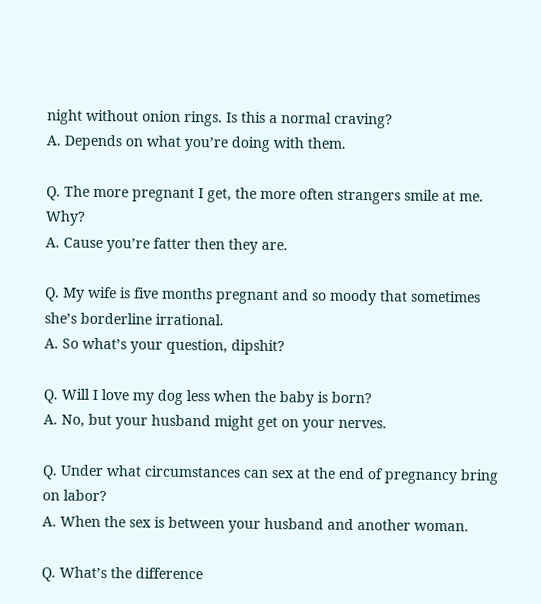night without onion rings. Is this a normal craving?
A. Depends on what you’re doing with them.

Q. The more pregnant I get, the more often strangers smile at me. Why?
A. Cause you’re fatter then they are.

Q. My wife is five months pregnant and so moody that sometimes she’s borderline irrational.
A. So what’s your question, dipshit?

Q. Will I love my dog less when the baby is born?
A. No, but your husband might get on your nerves.

Q. Under what circumstances can sex at the end of pregnancy bring on labor?
A. When the sex is between your husband and another woman.

Q. What’s the difference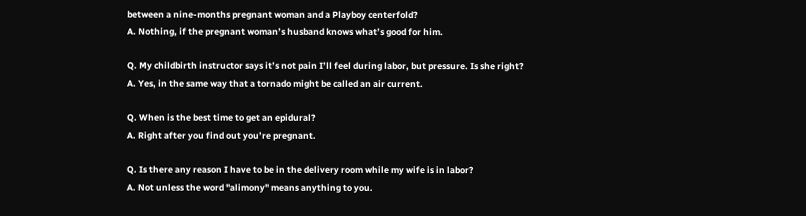between a nine-months pregnant woman and a Playboy centerfold?
A. Nothing, if the pregnant woman’s husband knows what’s good for him.

Q. My childbirth instructor says it’s not pain I’ll feel during labor, but pressure. Is she right?
A. Yes, in the same way that a tornado might be called an air current.

Q. When is the best time to get an epidural?
A. Right after you find out you’re pregnant.

Q. Is there any reason I have to be in the delivery room while my wife is in labor?
A. Not unless the word "alimony" means anything to you.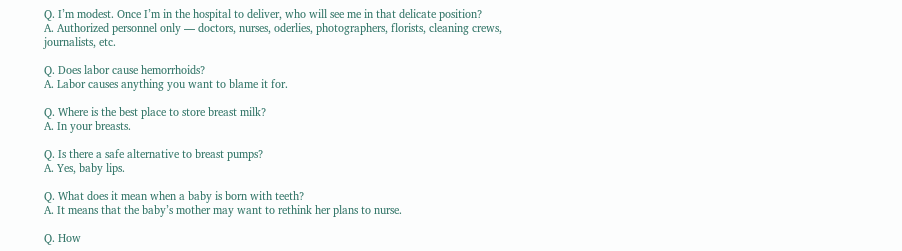Q. I’m modest. Once I’m in the hospital to deliver, who will see me in that delicate position?
A. Authorized personnel only — doctors, nurses, oderlies, photographers, florists, cleaning crews, journalists, etc.

Q. Does labor cause hemorrhoids?
A. Labor causes anything you want to blame it for.

Q. Where is the best place to store breast milk?
A. In your breasts.

Q. Is there a safe alternative to breast pumps?
A. Yes, baby lips.

Q. What does it mean when a baby is born with teeth?
A. It means that the baby’s mother may want to rethink her plans to nurse.

Q. How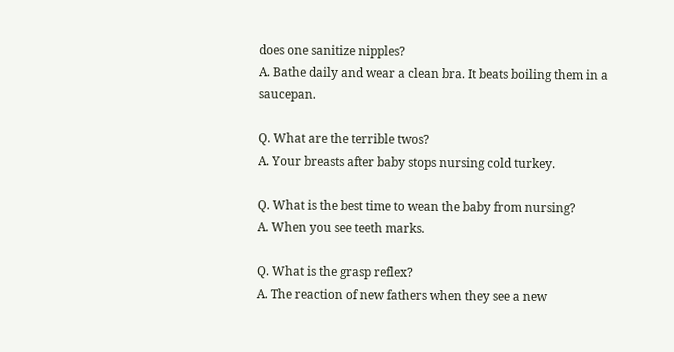does one sanitize nipples?
A. Bathe daily and wear a clean bra. It beats boiling them in a saucepan.

Q. What are the terrible twos?
A. Your breasts after baby stops nursing cold turkey.

Q. What is the best time to wean the baby from nursing?
A. When you see teeth marks.

Q. What is the grasp reflex?
A. The reaction of new fathers when they see a new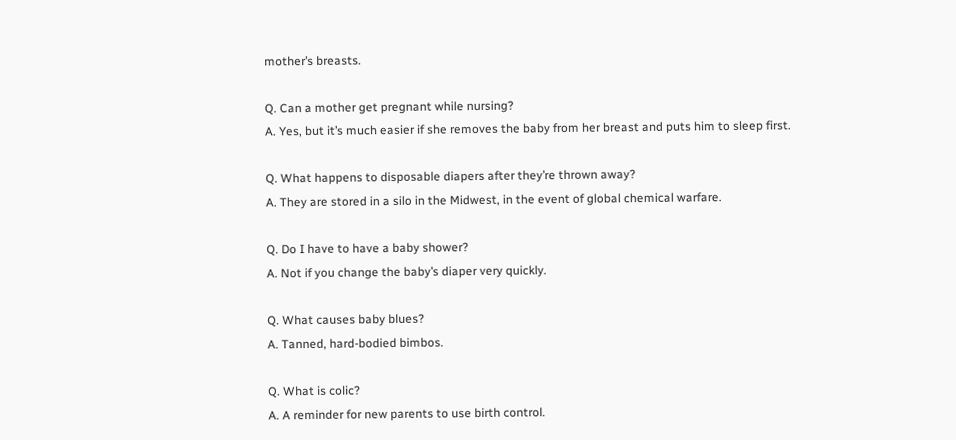mother’s breasts.

Q. Can a mother get pregnant while nursing?
A. Yes, but it’s much easier if she removes the baby from her breast and puts him to sleep first.

Q. What happens to disposable diapers after they’re thrown away?
A. They are stored in a silo in the Midwest, in the event of global chemical warfare.

Q. Do I have to have a baby shower?
A. Not if you change the baby’s diaper very quickly.

Q. What causes baby blues?
A. Tanned, hard-bodied bimbos.

Q. What is colic?
A. A reminder for new parents to use birth control.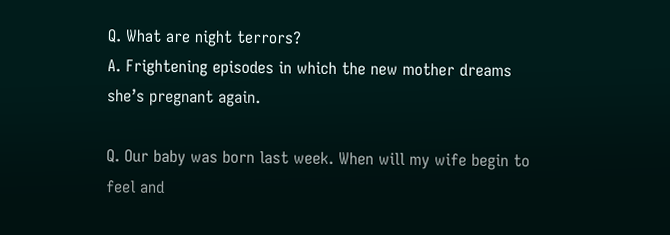Q. What are night terrors?
A. Frightening episodes in which the new mother dreams she’s pregnant again.

Q. Our baby was born last week. When will my wife begin to feel and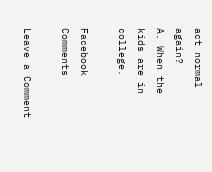act normal again?
A. When the kids are in college.

Facebook Comments

Leave a Comment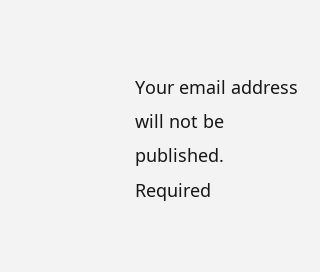Your email address will not be published. Required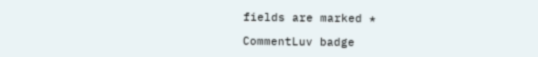fields are marked *

CommentLuv badge